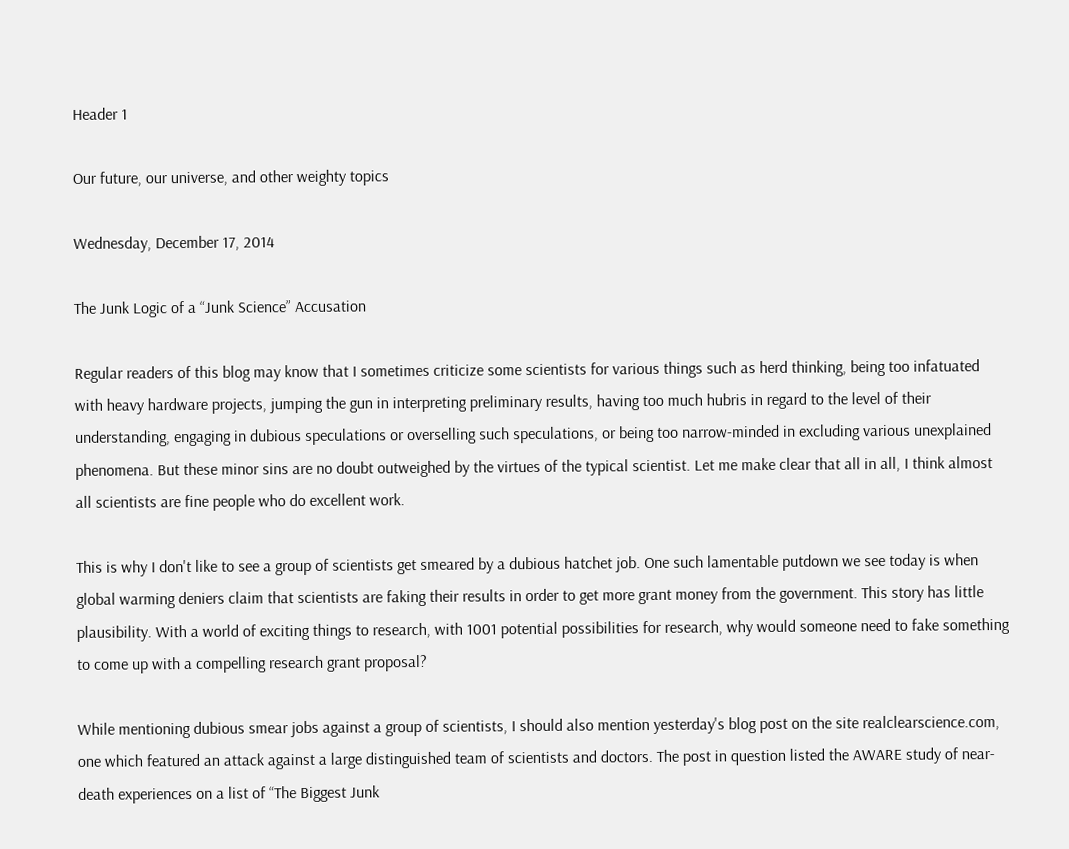Header 1

Our future, our universe, and other weighty topics

Wednesday, December 17, 2014

The Junk Logic of a “Junk Science” Accusation

Regular readers of this blog may know that I sometimes criticize some scientists for various things such as herd thinking, being too infatuated with heavy hardware projects, jumping the gun in interpreting preliminary results, having too much hubris in regard to the level of their understanding, engaging in dubious speculations or overselling such speculations, or being too narrow-minded in excluding various unexplained phenomena. But these minor sins are no doubt outweighed by the virtues of the typical scientist. Let me make clear that all in all, I think almost all scientists are fine people who do excellent work.

This is why I don't like to see a group of scientists get smeared by a dubious hatchet job. One such lamentable putdown we see today is when global warming deniers claim that scientists are faking their results in order to get more grant money from the government. This story has little plausibility. With a world of exciting things to research, with 1001 potential possibilities for research, why would someone need to fake something to come up with a compelling research grant proposal?

While mentioning dubious smear jobs against a group of scientists, I should also mention yesterday's blog post on the site realclearscience.com, one which featured an attack against a large distinguished team of scientists and doctors. The post in question listed the AWARE study of near-death experiences on a list of “The Biggest Junk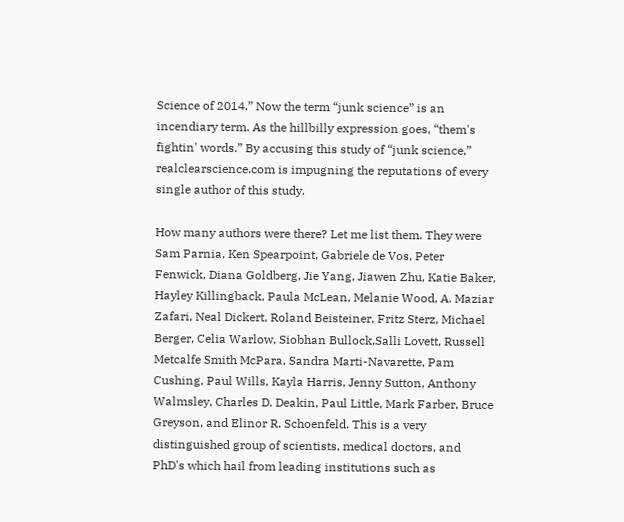Science of 2014.” Now the term “junk science” is an incendiary term. As the hillbilly expression goes, “them's fightin' words.” By accusing this study of “junk science,” realclearscience.com is impugning the reputations of every single author of this study.

How many authors were there? Let me list them. They were Sam Parnia, Ken Spearpoint, Gabriele de Vos, Peter Fenwick, Diana Goldberg, Jie Yang, Jiawen Zhu, Katie Baker, Hayley Killingback, Paula McLean, Melanie Wood, A. Maziar Zafari, Neal Dickert, Roland Beisteiner, Fritz Sterz, Michael Berger, Celia Warlow, Siobhan Bullock,Salli Lovett, Russell Metcalfe Smith McPara, Sandra Marti-Navarette, Pam Cushing, Paul Wills, Kayla Harris, Jenny Sutton, Anthony Walmsley, Charles D. Deakin, Paul Little, Mark Farber, Bruce Greyson, and Elinor R. Schoenfeld. This is a very distinguished group of scientists, medical doctors, and PhD's which hail from leading institutions such as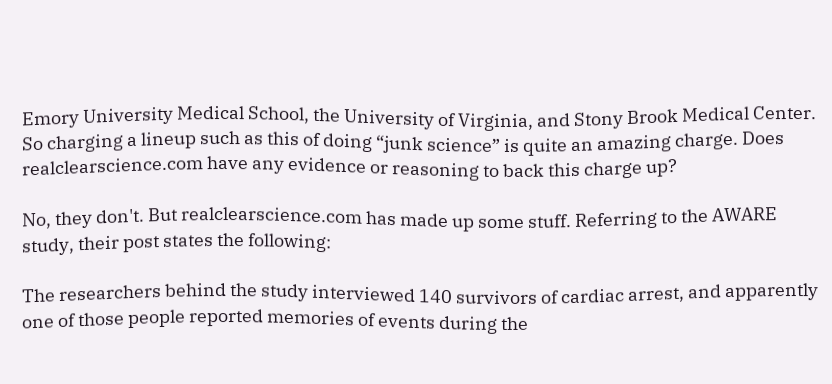Emory University Medical School, the University of Virginia, and Stony Brook Medical Center. So charging a lineup such as this of doing “junk science” is quite an amazing charge. Does realclearscience.com have any evidence or reasoning to back this charge up?

No, they don't. But realclearscience.com has made up some stuff. Referring to the AWARE study, their post states the following:

The researchers behind the study interviewed 140 survivors of cardiac arrest, and apparently one of those people reported memories of events during the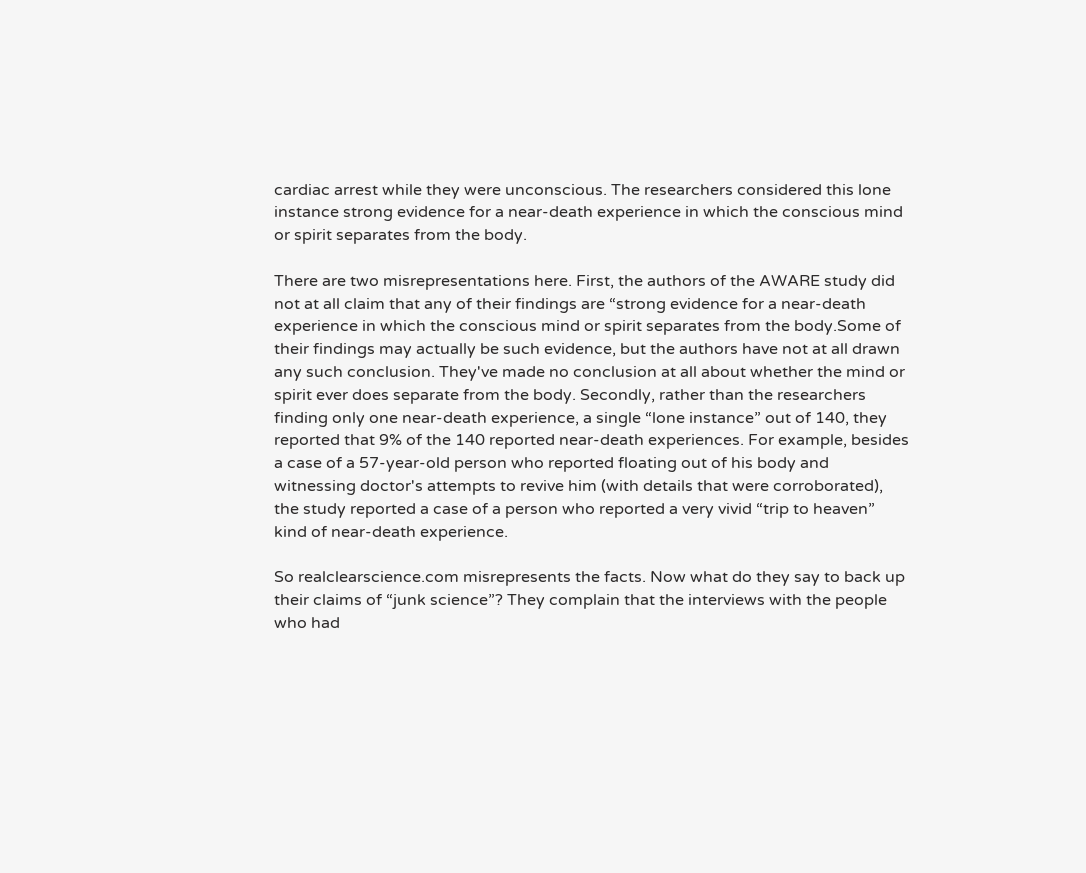cardiac arrest while they were unconscious. The researchers considered this lone instance strong evidence for a near-death experience in which the conscious mind or spirit separates from the body.

There are two misrepresentations here. First, the authors of the AWARE study did not at all claim that any of their findings are “strong evidence for a near-death experience in which the conscious mind or spirit separates from the body.Some of their findings may actually be such evidence, but the authors have not at all drawn any such conclusion. They've made no conclusion at all about whether the mind or spirit ever does separate from the body. Secondly, rather than the researchers finding only one near-death experience, a single “lone instance” out of 140, they reported that 9% of the 140 reported near-death experiences. For example, besides a case of a 57-year-old person who reported floating out of his body and witnessing doctor's attempts to revive him (with details that were corroborated), the study reported a case of a person who reported a very vivid “trip to heaven” kind of near-death experience.

So realclearscience.com misrepresents the facts. Now what do they say to back up their claims of “junk science”? They complain that the interviews with the people who had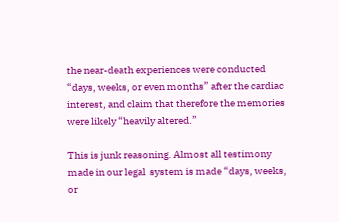the near-death experiences were conducted “days, weeks, or even months” after the cardiac interest, and claim that therefore the memories were likely “heavily altered.”

This is junk reasoning. Almost all testimony made in our legal  system is made “days, weeks, or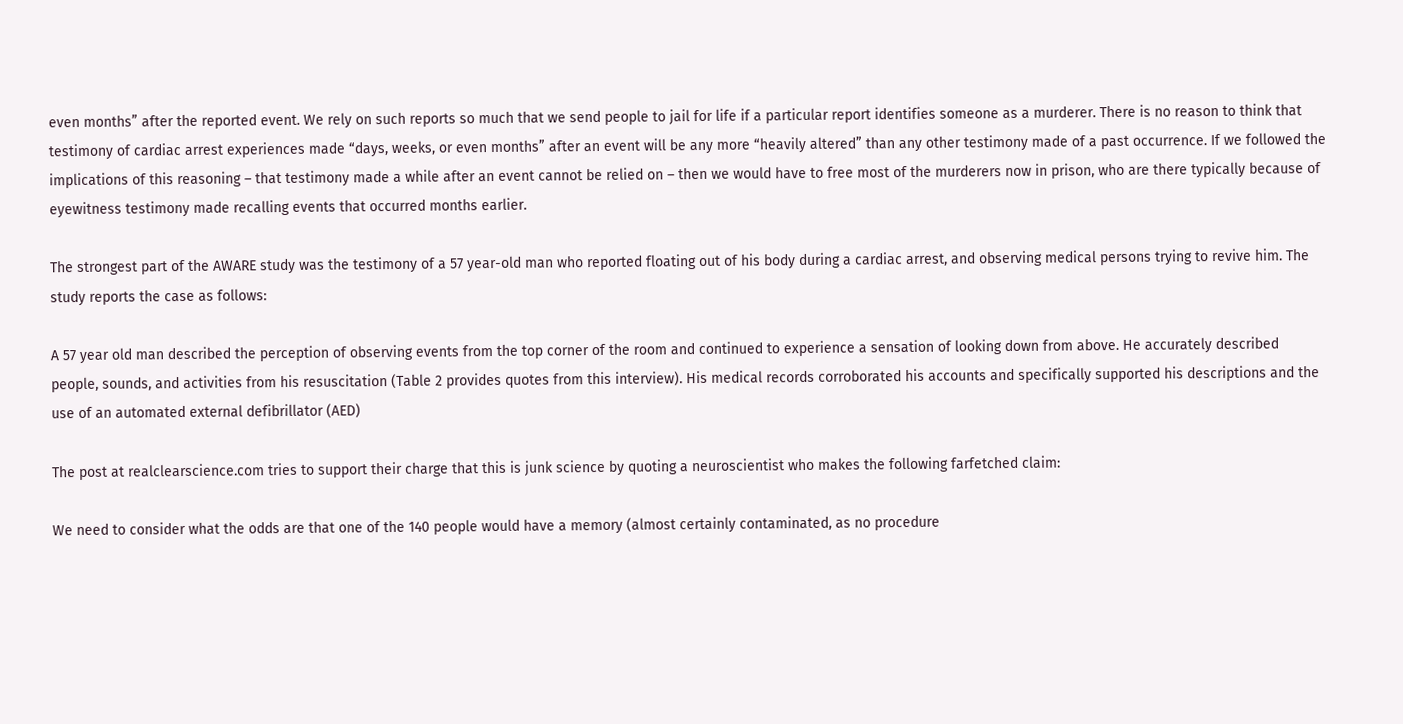even months” after the reported event. We rely on such reports so much that we send people to jail for life if a particular report identifies someone as a murderer. There is no reason to think that testimony of cardiac arrest experiences made “days, weeks, or even months” after an event will be any more “heavily altered” than any other testimony made of a past occurrence. If we followed the implications of this reasoning – that testimony made a while after an event cannot be relied on – then we would have to free most of the murderers now in prison, who are there typically because of eyewitness testimony made recalling events that occurred months earlier.

The strongest part of the AWARE study was the testimony of a 57 year-old man who reported floating out of his body during a cardiac arrest, and observing medical persons trying to revive him. The study reports the case as follows:

A 57 year old man described the perception of observing events from the top corner of the room and continued to experience a sensation of looking down from above. He accurately described people, sounds, and activities from his resuscitation (Table 2 provides quotes from this interview). His medical records corroborated his accounts and specifically supported his descriptions and the use of an automated external defibrillator (AED)

The post at realclearscience.com tries to support their charge that this is junk science by quoting a neuroscientist who makes the following farfetched claim:

We need to consider what the odds are that one of the 140 people would have a memory (almost certainly contaminated, as no procedure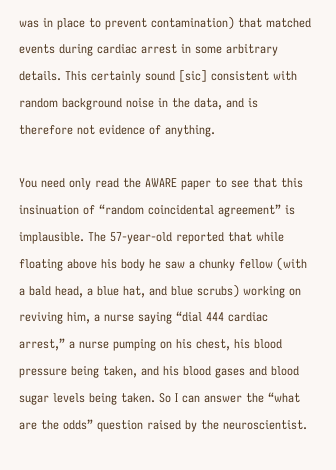was in place to prevent contamination) that matched events during cardiac arrest in some arbitrary details. This certainly sound [sic] consistent with random background noise in the data, and is therefore not evidence of anything.

You need only read the AWARE paper to see that this insinuation of “random coincidental agreement” is  implausible. The 57-year-old reported that while floating above his body he saw a chunky fellow (with a bald head, a blue hat, and blue scrubs) working on reviving him, a nurse saying “dial 444 cardiac arrest,” a nurse pumping on his chest, his blood pressure being taken, and his blood gases and blood sugar levels being taken. So I can answer the “what are the odds” question raised by the neuroscientist.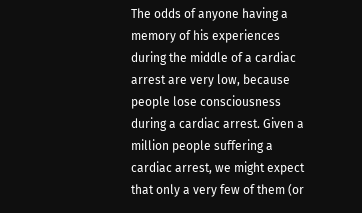The odds of anyone having a memory of his experiences during the middle of a cardiac arrest are very low, because people lose consciousness during a cardiac arrest. Given a million people suffering a cardiac arrest, we might expect that only a very few of them (or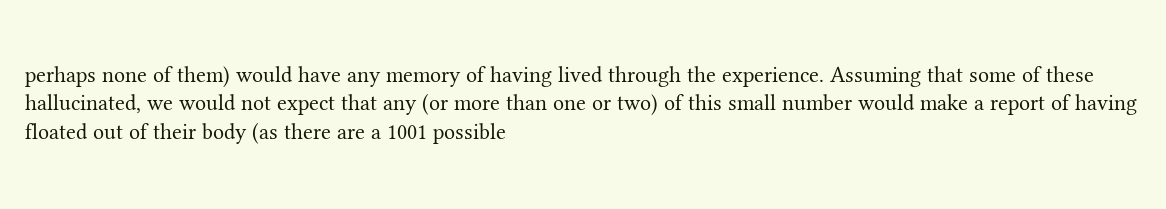perhaps none of them) would have any memory of having lived through the experience. Assuming that some of these hallucinated, we would not expect that any (or more than one or two) of this small number would make a report of having floated out of their body (as there are a 1001 possible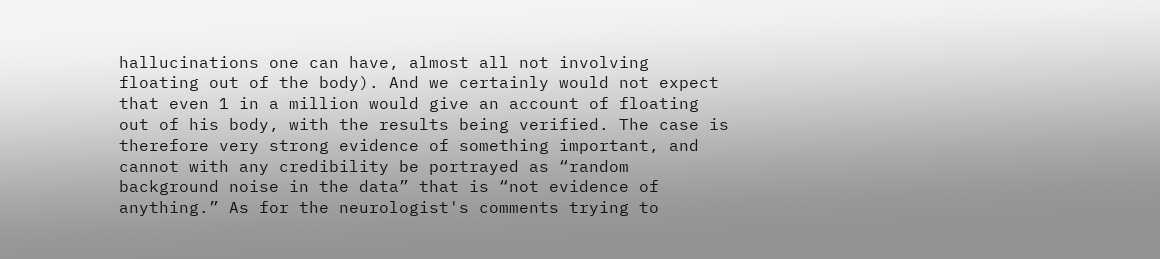hallucinations one can have, almost all not involving floating out of the body). And we certainly would not expect that even 1 in a million would give an account of floating out of his body, with the results being verified. The case is therefore very strong evidence of something important, and cannot with any credibility be portrayed as “random background noise in the data” that is “not evidence of anything.” As for the neurologist's comments trying to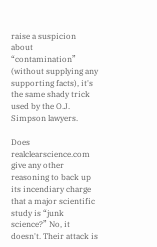raise a suspicion about “contamination” (without supplying any supporting facts), it's the same shady trick used by the O.J. Simpson lawyers.

Does realclearscience.com give any other reasoning to back up its incendiary charge that a major scientific study is “junk science?” No, it doesn't. Their attack is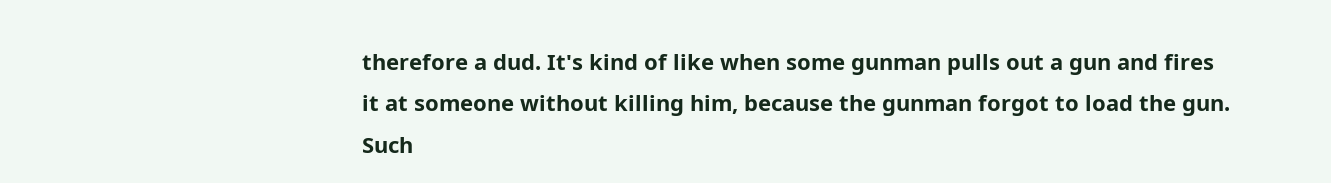therefore a dud. It's kind of like when some gunman pulls out a gun and fires it at someone without killing him, because the gunman forgot to load the gun. Such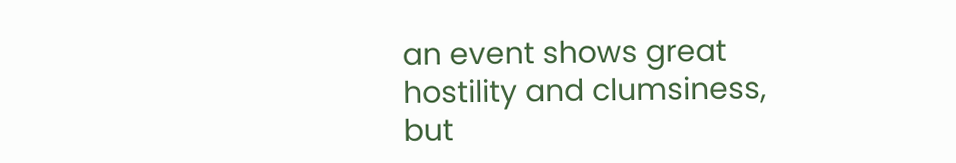an event shows great hostility and clumsiness, but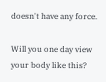doesn't have any force.

Will you one day view your body like this?